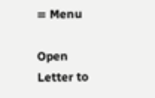≡ Menu

Open Letter to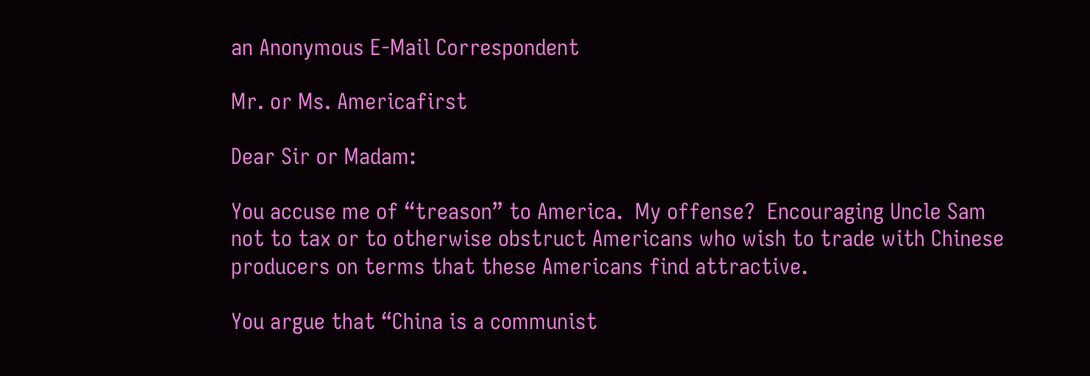an Anonymous E-Mail Correspondent

Mr. or Ms. Americafirst

Dear Sir or Madam:

You accuse me of “treason” to America.  My offense?  Encouraging Uncle Sam not to tax or to otherwise obstruct Americans who wish to trade with Chinese producers on terms that these Americans find attractive.

You argue that “China is a communist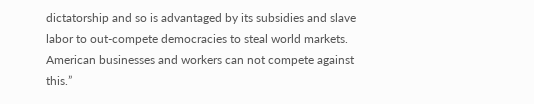dictatorship and so is advantaged by its subsidies and slave labor to out-compete democracies to steal world markets.  American businesses and workers can not compete against this.”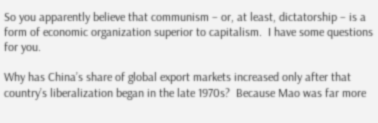So you apparently believe that communism – or, at least, dictatorship – is a form of economic organization superior to capitalism.  I have some questions for you.

Why has China’s share of global export markets increased only after that country’s liberalization began in the late 1970s?  Because Mao was far more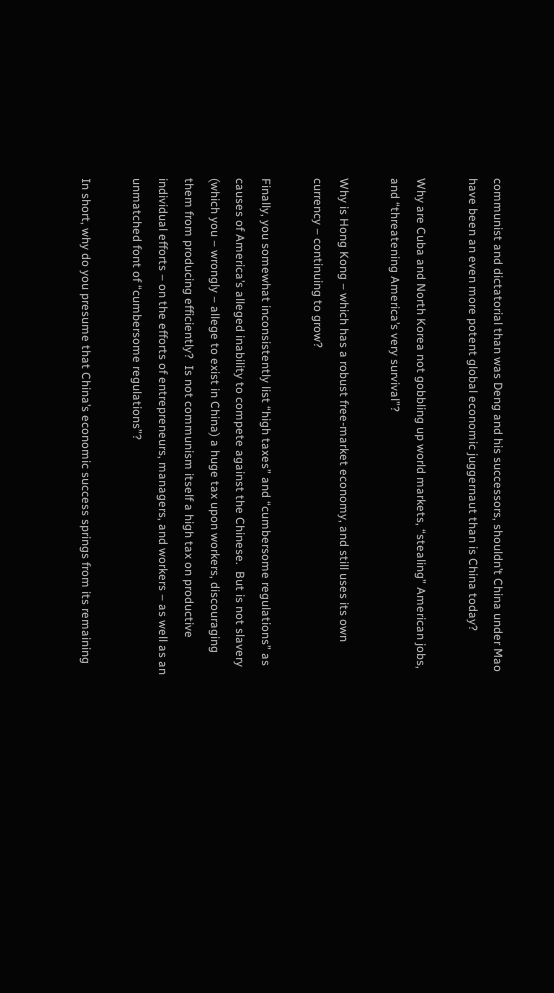communist and dictatorial than was Deng and his successors, shouldn’t China under Mao have been an even more potent global economic juggernaut than is China today?

Why are Cuba and North Korea not gobbling up world markets, “stealing” American jobs, and “threatening America’s very survival”?

Why is Hong Kong – which has a robust free-market economy, and still uses its own currency – continuing to grow?

Finally, you somewhat inconsistently list “high taxes” and “cumbersome regulations” as causes of America’s alleged inability to compete against the Chinese.  But is not slavery (which you – wrongly – allege to exist in China) a huge tax upon workers, discouraging them from producing efficiently?  Is not communism itself a high tax on productive individual efforts – on the efforts of entrepreneurs, managers, and workers – as well as an unmatched font of “cumbersome regulations”?

In short, why do you presume that China’s economic success springs from its remaining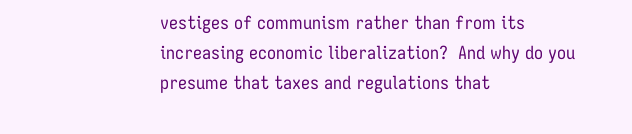vestiges of communism rather than from its increasing economic liberalization?  And why do you presume that taxes and regulations that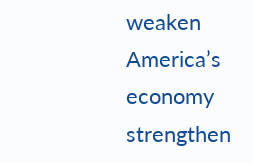weaken America’s economy strengthen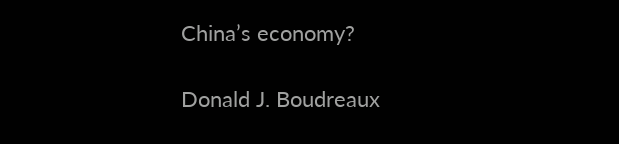China’s economy?

Donald J. Boudreaux